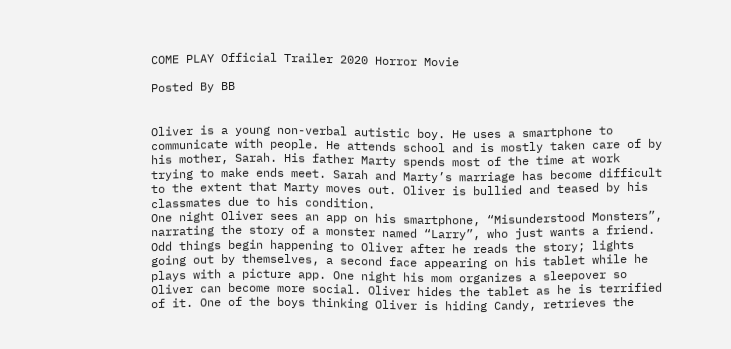COME PLAY Official Trailer 2020 Horror Movie

Posted By BB


Oliver is a young non-verbal autistic boy. He uses a smartphone to communicate with people. He attends school and is mostly taken care of by his mother, Sarah. His father Marty spends most of the time at work trying to make ends meet. Sarah and Marty’s marriage has become difficult to the extent that Marty moves out. Oliver is bullied and teased by his classmates due to his condition.
One night Oliver sees an app on his smartphone, “Misunderstood Monsters”, narrating the story of a monster named “Larry”, who just wants a friend. Odd things begin happening to Oliver after he reads the story; lights going out by themselves, a second face appearing on his tablet while he plays with a picture app. One night his mom organizes a sleepover so Oliver can become more social. Oliver hides the tablet as he is terrified of it. One of the boys thinking Oliver is hiding Candy, retrieves the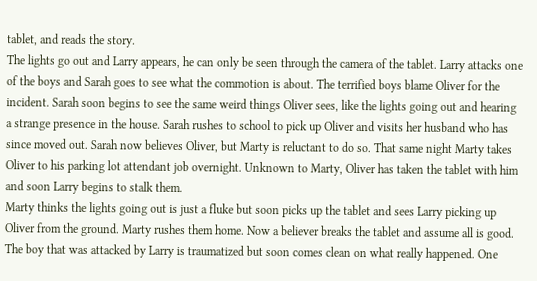tablet, and reads the story.
The lights go out and Larry appears, he can only be seen through the camera of the tablet. Larry attacks one of the boys and Sarah goes to see what the commotion is about. The terrified boys blame Oliver for the incident. Sarah soon begins to see the same weird things Oliver sees, like the lights going out and hearing a strange presence in the house. Sarah rushes to school to pick up Oliver and visits her husband who has since moved out. Sarah now believes Oliver, but Marty is reluctant to do so. That same night Marty takes Oliver to his parking lot attendant job overnight. Unknown to Marty, Oliver has taken the tablet with him and soon Larry begins to stalk them.
Marty thinks the lights going out is just a fluke but soon picks up the tablet and sees Larry picking up Oliver from the ground. Marty rushes them home. Now a believer breaks the tablet and assume all is good.
The boy that was attacked by Larry is traumatized but soon comes clean on what really happened. One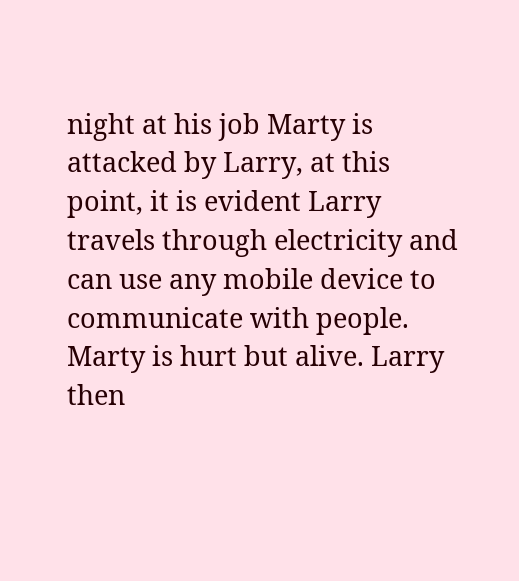night at his job Marty is attacked by Larry, at this point, it is evident Larry travels through electricity and can use any mobile device to communicate with people. Marty is hurt but alive. Larry then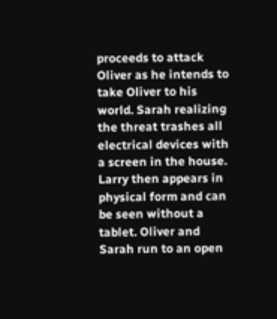proceeds to attack Oliver as he intends to take Oliver to his world. Sarah realizing the threat trashes all electrical devices with a screen in the house.
Larry then appears in physical form and can be seen without a tablet. Oliver and Sarah run to an open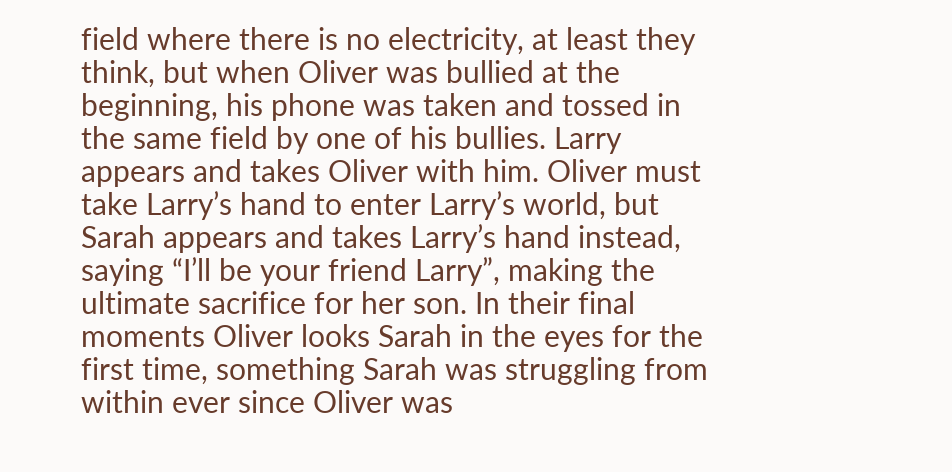field where there is no electricity, at least they think, but when Oliver was bullied at the beginning, his phone was taken and tossed in the same field by one of his bullies. Larry appears and takes Oliver with him. Oliver must take Larry’s hand to enter Larry’s world, but Sarah appears and takes Larry’s hand instead, saying “I’ll be your friend Larry”, making the ultimate sacrifice for her son. In their final moments Oliver looks Sarah in the eyes for the first time, something Sarah was struggling from within ever since Oliver was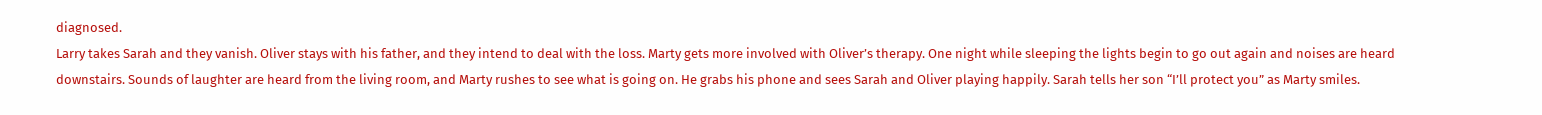diagnosed.
Larry takes Sarah and they vanish. Oliver stays with his father, and they intend to deal with the loss. Marty gets more involved with Oliver’s therapy. One night while sleeping the lights begin to go out again and noises are heard downstairs. Sounds of laughter are heard from the living room, and Marty rushes to see what is going on. He grabs his phone and sees Sarah and Oliver playing happily. Sarah tells her son “I’ll protect you” as Marty smiles.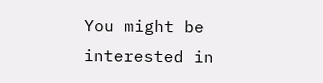You might be interested in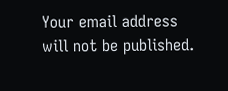Your email address will not be published.